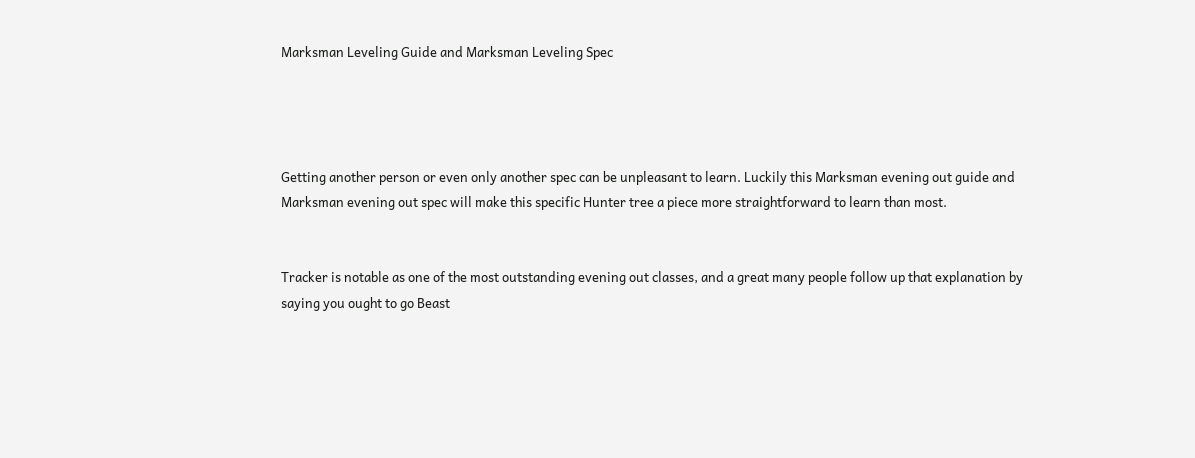Marksman Leveling Guide and Marksman Leveling Spec




Getting another person or even only another spec can be unpleasant to learn. Luckily this Marksman evening out guide and Marksman evening out spec will make this specific Hunter tree a piece more straightforward to learn than most.


Tracker is notable as one of the most outstanding evening out classes, and a great many people follow up that explanation by saying you ought to go Beast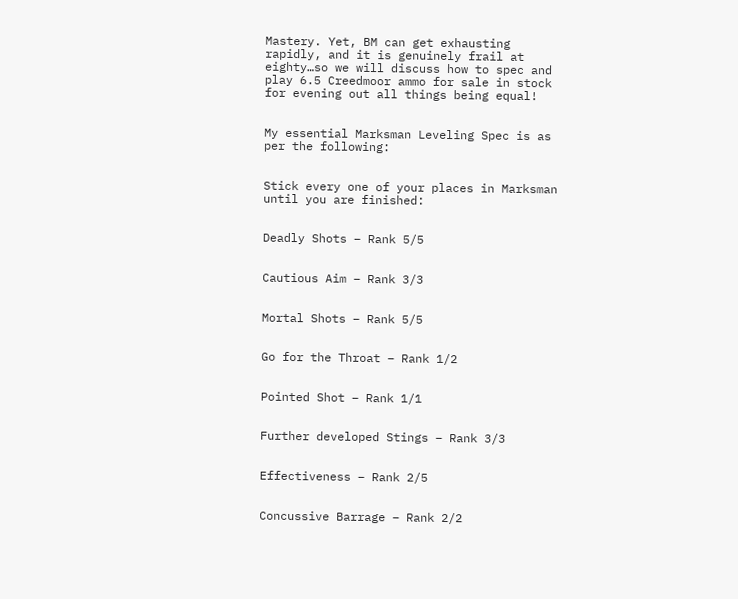Mastery. Yet, BM can get exhausting rapidly, and it is genuinely frail at eighty…so we will discuss how to spec and play 6.5 Creedmoor ammo for sale in stock for evening out all things being equal!


My essential Marksman Leveling Spec is as per the following:


Stick every one of your places in Marksman until you are finished:


Deadly Shots – Rank 5/5


Cautious Aim – Rank 3/3


Mortal Shots – Rank 5/5


Go for the Throat – Rank 1/2


Pointed Shot – Rank 1/1


Further developed Stings – Rank 3/3


Effectiveness – Rank 2/5


Concussive Barrage – Rank 2/2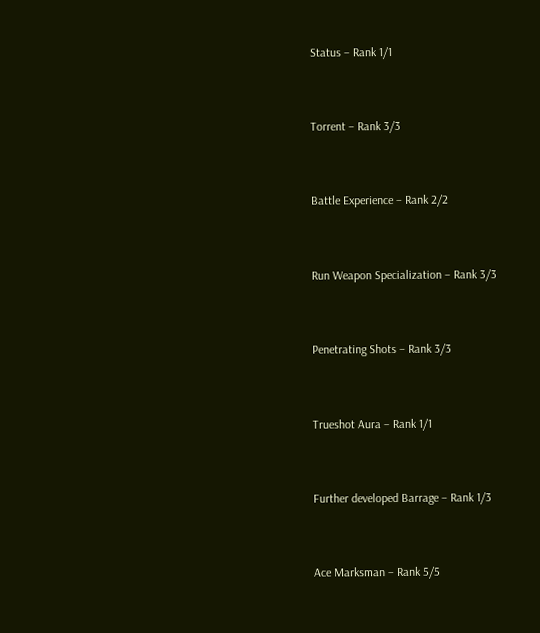Status – Rank 1/1


Torrent – Rank 3/3


Battle Experience – Rank 2/2


Run Weapon Specialization – Rank 3/3


Penetrating Shots – Rank 3/3


Trueshot Aura – Rank 1/1


Further developed Barrage – Rank 1/3


Ace Marksman – Rank 5/5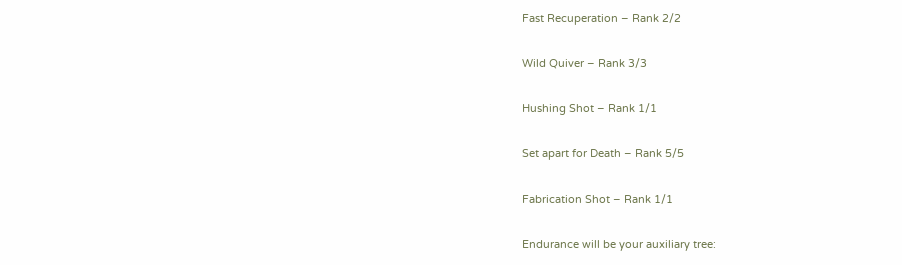Fast Recuperation – Rank 2/2


Wild Quiver – Rank 3/3


Hushing Shot – Rank 1/1


Set apart for Death – Rank 5/5


Fabrication Shot – Rank 1/1


Endurance will be your auxiliary tree: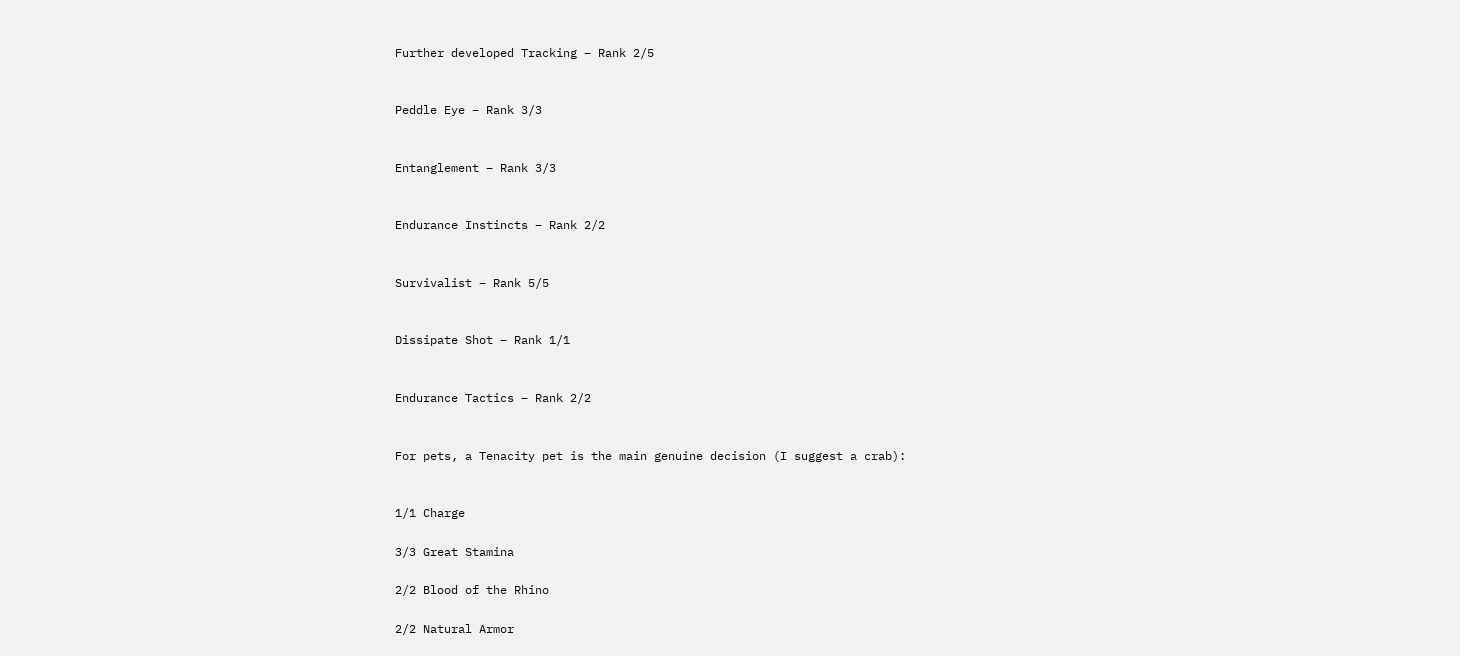Further developed Tracking – Rank 2/5


Peddle Eye – Rank 3/3


Entanglement – Rank 3/3


Endurance Instincts – Rank 2/2


Survivalist – Rank 5/5


Dissipate Shot – Rank 1/1


Endurance Tactics – Rank 2/2


For pets, a Tenacity pet is the main genuine decision (I suggest a crab):


1/1 Charge

3/3 Great Stamina

2/2 Blood of the Rhino

2/2 Natural Armor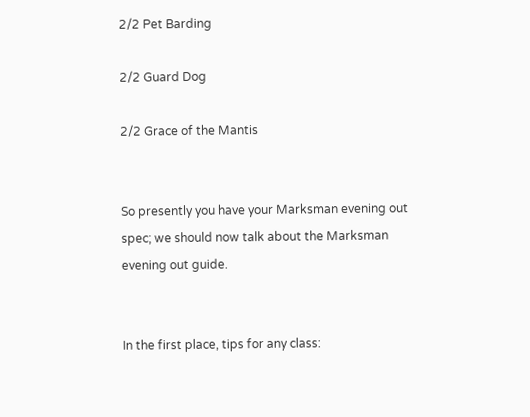2/2 Pet Barding

2/2 Guard Dog

2/2 Grace of the Mantis


So presently you have your Marksman evening out spec; we should now talk about the Marksman evening out guide.


In the first place, tips for any class: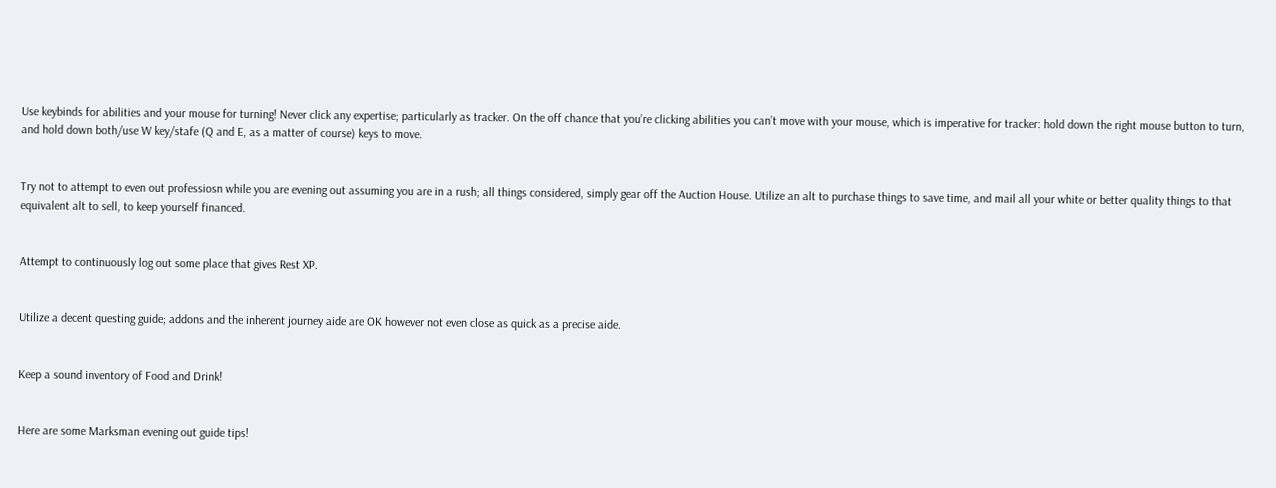Use keybinds for abilities and your mouse for turning! Never click any expertise; particularly as tracker. On the off chance that you’re clicking abilities you can’t move with your mouse, which is imperative for tracker: hold down the right mouse button to turn, and hold down both/use W key/stafe (Q and E, as a matter of course) keys to move.


Try not to attempt to even out professiosn while you are evening out assuming you are in a rush; all things considered, simply gear off the Auction House. Utilize an alt to purchase things to save time, and mail all your white or better quality things to that equivalent alt to sell, to keep yourself financed.


Attempt to continuously log out some place that gives Rest XP.


Utilize a decent questing guide; addons and the inherent journey aide are OK however not even close as quick as a precise aide.


Keep a sound inventory of Food and Drink!


Here are some Marksman evening out guide tips!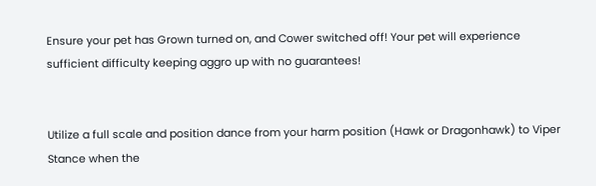Ensure your pet has Grown turned on, and Cower switched off! Your pet will experience sufficient difficulty keeping aggro up with no guarantees!


Utilize a full scale and position dance from your harm position (Hawk or Dragonhawk) to Viper Stance when the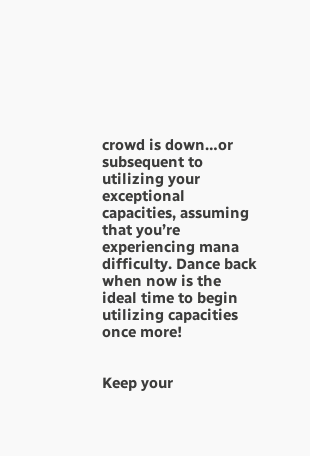crowd is down…or subsequent to utilizing your exceptional capacities, assuming that you’re experiencing mana difficulty. Dance back when now is the ideal time to begin utilizing capacities once more!


Keep your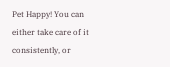Pet Happy! You can either take care of it consistently, or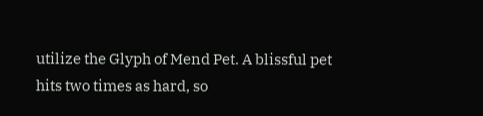utilize the Glyph of Mend Pet. A blissful pet hits two times as hard, so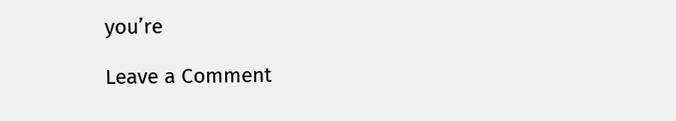you’re

Leave a Comment